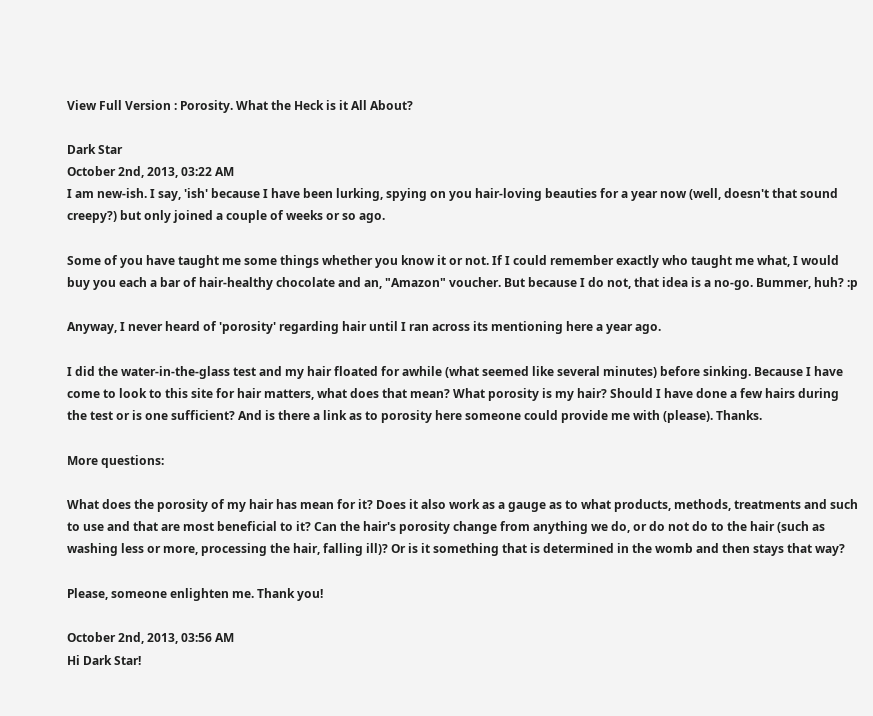View Full Version : Porosity. What the Heck is it All About?

Dark Star
October 2nd, 2013, 03:22 AM
I am new-ish. I say, 'ish' because I have been lurking, spying on you hair-loving beauties for a year now (well, doesn't that sound creepy?) but only joined a couple of weeks or so ago.

Some of you have taught me some things whether you know it or not. If I could remember exactly who taught me what, I would buy you each a bar of hair-healthy chocolate and an, "Amazon" voucher. But because I do not, that idea is a no-go. Bummer, huh? :p

Anyway, I never heard of 'porosity' regarding hair until I ran across its mentioning here a year ago.

I did the water-in-the-glass test and my hair floated for awhile (what seemed like several minutes) before sinking. Because I have come to look to this site for hair matters, what does that mean? What porosity is my hair? Should I have done a few hairs during the test or is one sufficient? And is there a link as to porosity here someone could provide me with (please). Thanks.

More questions:

What does the porosity of my hair has mean for it? Does it also work as a gauge as to what products, methods, treatments and such to use and that are most beneficial to it? Can the hair's porosity change from anything we do, or do not do to the hair (such as washing less or more, processing the hair, falling ill)? Or is it something that is determined in the womb and then stays that way?

Please, someone enlighten me. Thank you!

October 2nd, 2013, 03:56 AM
Hi Dark Star!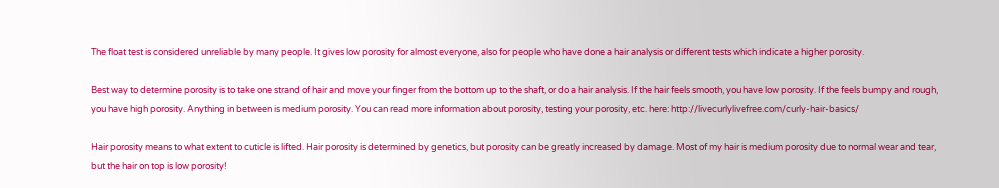The float test is considered unreliable by many people. It gives low porosity for almost everyone, also for people who have done a hair analysis or different tests which indicate a higher porosity.

Best way to determine porosity is to take one strand of hair and move your finger from the bottom up to the shaft, or do a hair analysis. If the hair feels smooth, you have low porosity. If the feels bumpy and rough, you have high porosity. Anything in between is medium porosity. You can read more information about porosity, testing your porosity, etc. here: http://livecurlylivefree.com/curly-hair-basics/

Hair porosity means to what extent to cuticle is lifted. Hair porosity is determined by genetics, but porosity can be greatly increased by damage. Most of my hair is medium porosity due to normal wear and tear, but the hair on top is low porosity!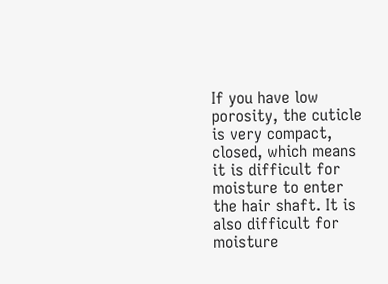If you have low porosity, the cuticle is very compact, closed, which means it is difficult for moisture to enter the hair shaft. It is also difficult for moisture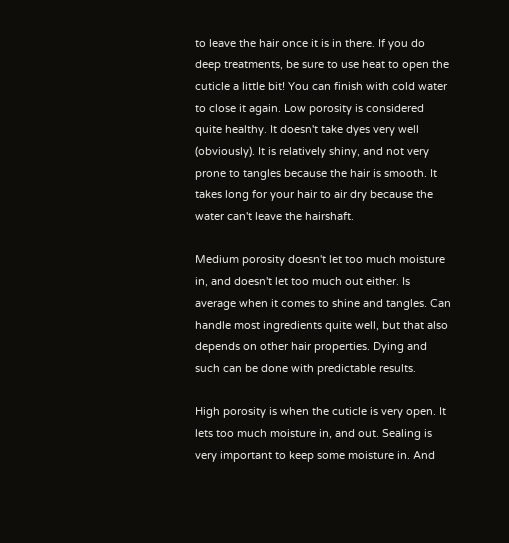to leave the hair once it is in there. If you do deep treatments, be sure to use heat to open the cuticle a little bit! You can finish with cold water to close it again. Low porosity is considered quite healthy. It doesn't take dyes very well (obviously). It is relatively shiny, and not very prone to tangles because the hair is smooth. It takes long for your hair to air dry because the water can't leave the hairshaft.

Medium porosity doesn't let too much moisture in, and doesn't let too much out either. Is average when it comes to shine and tangles. Can handle most ingredients quite well, but that also depends on other hair properties. Dying and such can be done with predictable results.

High porosity is when the cuticle is very open. It lets too much moisture in, and out. Sealing is very important to keep some moisture in. And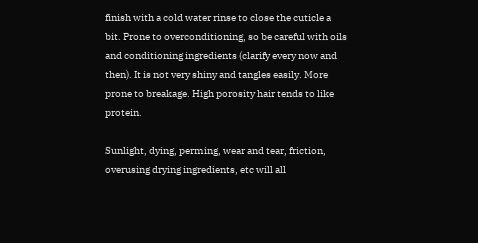finish with a cold water rinse to close the cuticle a bit. Prone to overconditioning, so be careful with oils and conditioning ingredients (clarify every now and then). It is not very shiny and tangles easily. More prone to breakage. High porosity hair tends to like protein.

Sunlight, dying, perming, wear and tear, friction, overusing drying ingredients, etc will all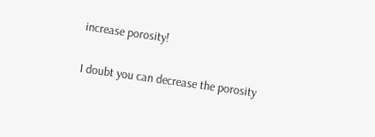increase porosity!

I doubt you can decrease the porosity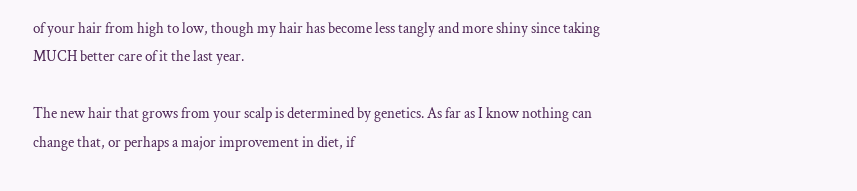of your hair from high to low, though my hair has become less tangly and more shiny since taking MUCH better care of it the last year.

The new hair that grows from your scalp is determined by genetics. As far as I know nothing can change that, or perhaps a major improvement in diet, if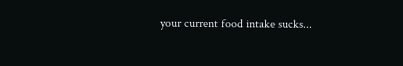your current food intake sucks...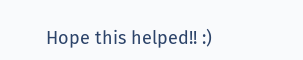Hope this helped!! :)